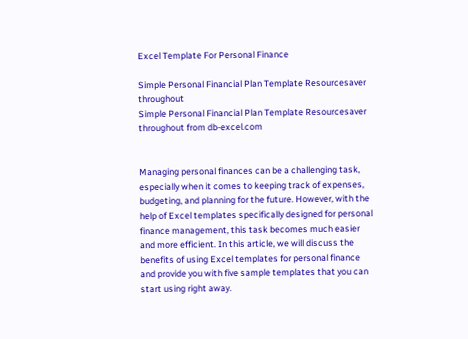Excel Template For Personal Finance

Simple Personal Financial Plan Template Resourcesaver throughout
Simple Personal Financial Plan Template Resourcesaver throughout from db-excel.com


Managing personal finances can be a challenging task, especially when it comes to keeping track of expenses, budgeting, and planning for the future. However, with the help of Excel templates specifically designed for personal finance management, this task becomes much easier and more efficient. In this article, we will discuss the benefits of using Excel templates for personal finance and provide you with five sample templates that you can start using right away.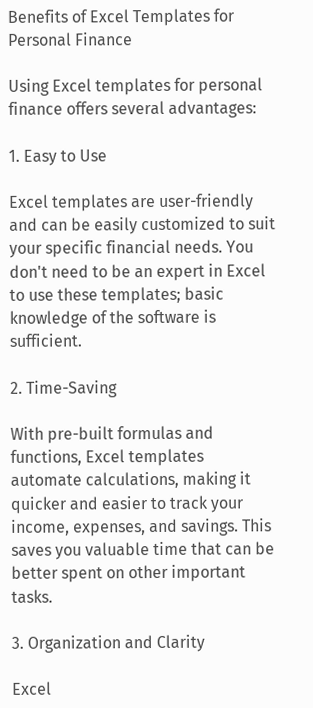Benefits of Excel Templates for Personal Finance

Using Excel templates for personal finance offers several advantages:

1. Easy to Use

Excel templates are user-friendly and can be easily customized to suit your specific financial needs. You don't need to be an expert in Excel to use these templates; basic knowledge of the software is sufficient.

2. Time-Saving

With pre-built formulas and functions, Excel templates automate calculations, making it quicker and easier to track your income, expenses, and savings. This saves you valuable time that can be better spent on other important tasks.

3. Organization and Clarity

Excel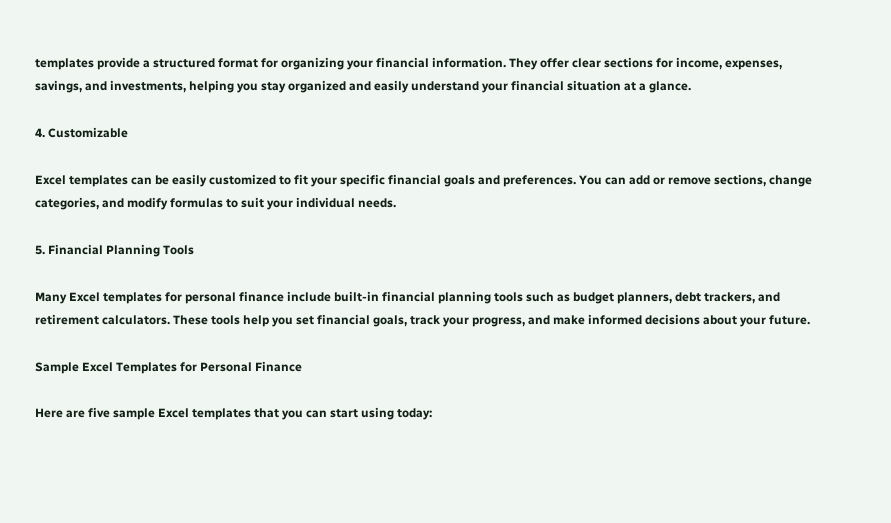templates provide a structured format for organizing your financial information. They offer clear sections for income, expenses, savings, and investments, helping you stay organized and easily understand your financial situation at a glance.

4. Customizable

Excel templates can be easily customized to fit your specific financial goals and preferences. You can add or remove sections, change categories, and modify formulas to suit your individual needs.

5. Financial Planning Tools

Many Excel templates for personal finance include built-in financial planning tools such as budget planners, debt trackers, and retirement calculators. These tools help you set financial goals, track your progress, and make informed decisions about your future.

Sample Excel Templates for Personal Finance

Here are five sample Excel templates that you can start using today: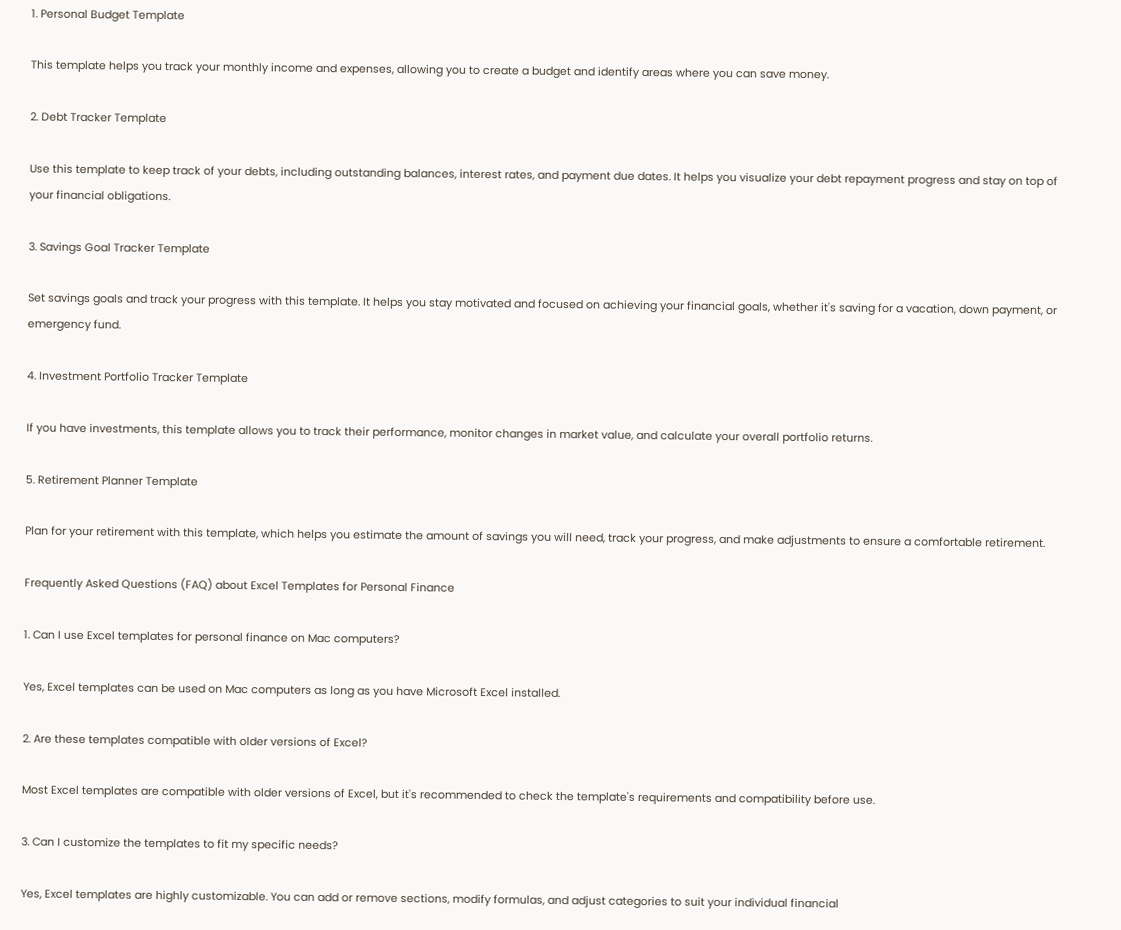1. Personal Budget Template

This template helps you track your monthly income and expenses, allowing you to create a budget and identify areas where you can save money.

2. Debt Tracker Template

Use this template to keep track of your debts, including outstanding balances, interest rates, and payment due dates. It helps you visualize your debt repayment progress and stay on top of your financial obligations.

3. Savings Goal Tracker Template

Set savings goals and track your progress with this template. It helps you stay motivated and focused on achieving your financial goals, whether it's saving for a vacation, down payment, or emergency fund.

4. Investment Portfolio Tracker Template

If you have investments, this template allows you to track their performance, monitor changes in market value, and calculate your overall portfolio returns.

5. Retirement Planner Template

Plan for your retirement with this template, which helps you estimate the amount of savings you will need, track your progress, and make adjustments to ensure a comfortable retirement.

Frequently Asked Questions (FAQ) about Excel Templates for Personal Finance

1. Can I use Excel templates for personal finance on Mac computers?

Yes, Excel templates can be used on Mac computers as long as you have Microsoft Excel installed.

2. Are these templates compatible with older versions of Excel?

Most Excel templates are compatible with older versions of Excel, but it's recommended to check the template's requirements and compatibility before use.

3. Can I customize the templates to fit my specific needs?

Yes, Excel templates are highly customizable. You can add or remove sections, modify formulas, and adjust categories to suit your individual financial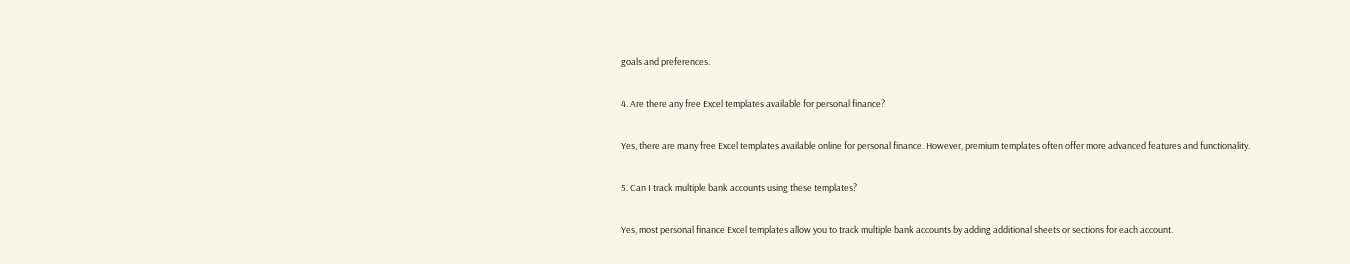goals and preferences.

4. Are there any free Excel templates available for personal finance?

Yes, there are many free Excel templates available online for personal finance. However, premium templates often offer more advanced features and functionality.

5. Can I track multiple bank accounts using these templates?

Yes, most personal finance Excel templates allow you to track multiple bank accounts by adding additional sheets or sections for each account.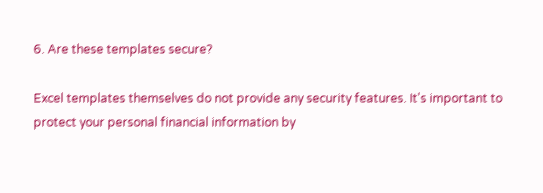6. Are these templates secure?

Excel templates themselves do not provide any security features. It's important to protect your personal financial information by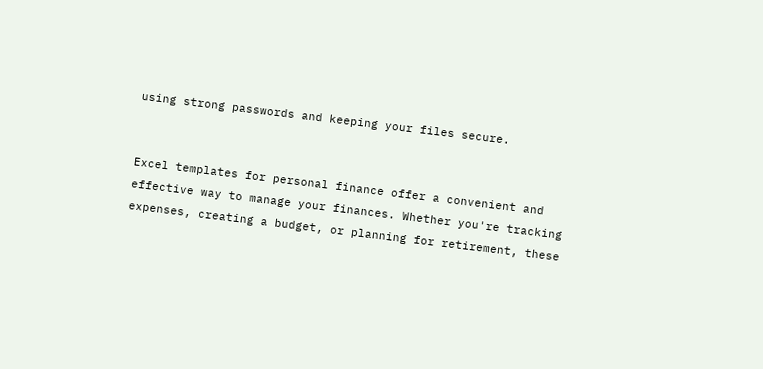using strong passwords and keeping your files secure.


Excel templates for personal finance offer a convenient and effective way to manage your finances. Whether you're tracking expenses, creating a budget, or planning for retirement, these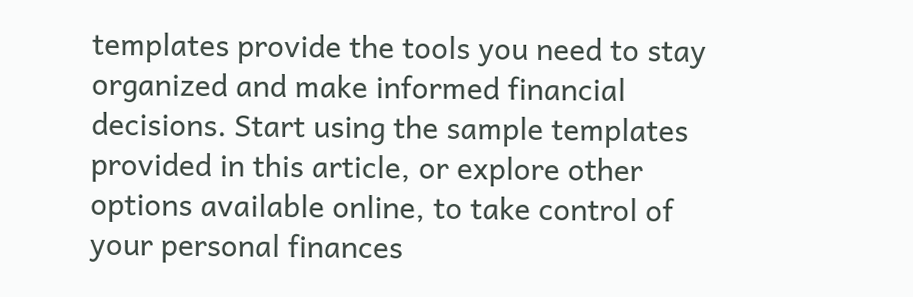templates provide the tools you need to stay organized and make informed financial decisions. Start using the sample templates provided in this article, or explore other options available online, to take control of your personal finances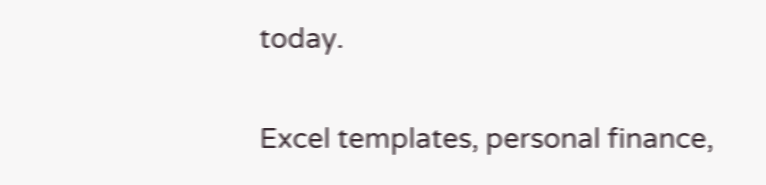today.


Excel templates, personal finance,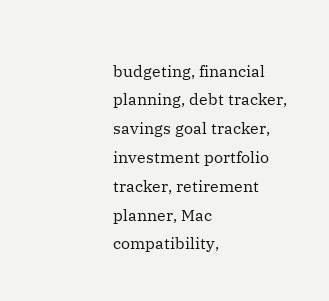budgeting, financial planning, debt tracker, savings goal tracker, investment portfolio tracker, retirement planner, Mac compatibility,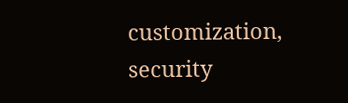customization, security